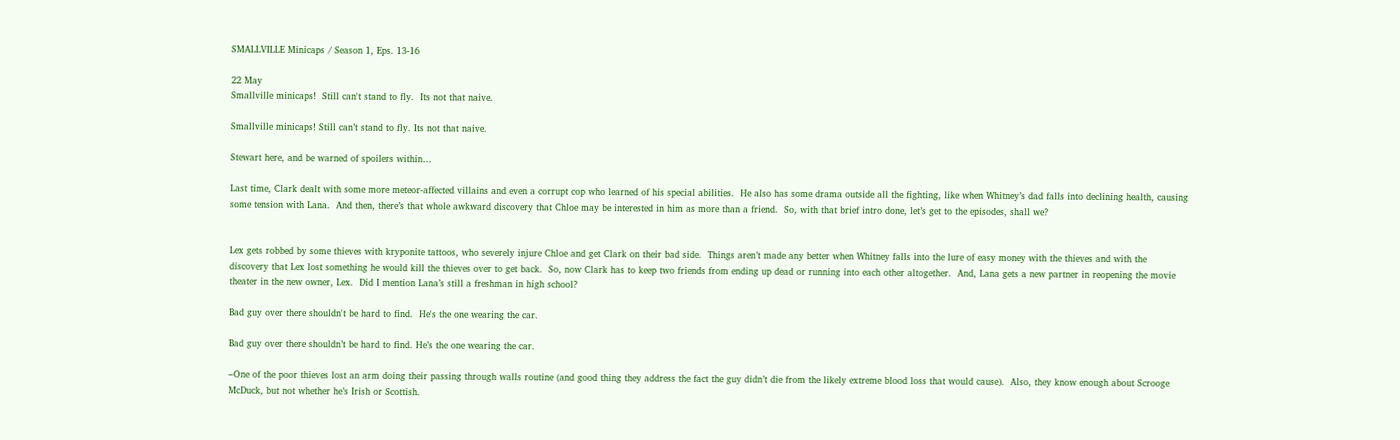SMALLVILLE Minicaps / Season 1, Eps. 13-16

22 May
Smallville minicaps!  Still can't stand to fly.  Its not that naive.

Smallville minicaps! Still can’t stand to fly. Its not that naive.

Stewart here, and be warned of spoilers within…

Last time, Clark dealt with some more meteor-affected villains and even a corrupt cop who learned of his special abilities.  He also has some drama outside all the fighting, like when Whitney’s dad falls into declining health, causing some tension with Lana.  And then, there’s that whole awkward discovery that Chloe may be interested in him as more than a friend.  So, with that brief intro done, let’s get to the episodes, shall we?


Lex gets robbed by some thieves with kryponite tattoos, who severely injure Chloe and get Clark on their bad side.  Things aren’t made any better when Whitney falls into the lure of easy money with the thieves and with the discovery that Lex lost something he would kill the thieves over to get back.  So, now Clark has to keep two friends from ending up dead or running into each other altogether.  And, Lana gets a new partner in reopening the movie theater in the new owner, Lex.  Did I mention Lana’s still a freshman in high school?

Bad guy over there shouldn't be hard to find.  He's the one wearing the car.

Bad guy over there shouldn’t be hard to find. He’s the one wearing the car.

–One of the poor thieves lost an arm doing their passing through walls routine (and good thing they address the fact the guy didn’t die from the likely extreme blood loss that would cause).  Also, they know enough about Scrooge McDuck, but not whether he’s Irish or Scottish.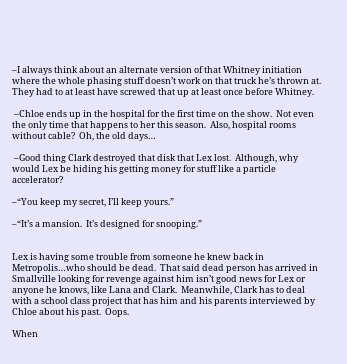–I always think about an alternate version of that Whitney initiation where the whole phasing stuff doesn’t work on that truck he’s thrown at.  They had to at least have screwed that up at least once before Whitney.

 –Chloe ends up in the hospital for the first time on the show.  Not even the only time that happens to her this season.  Also, hospital rooms without cable?  Oh, the old days…

 –Good thing Clark destroyed that disk that Lex lost.  Although, why would Lex be hiding his getting money for stuff like a particle accelerator?

–“You keep my secret, I’ll keep yours.”

–“It’s a mansion.  It’s designed for snooping.”


Lex is having some trouble from someone he knew back in Metropolis…who should be dead.  That said dead person has arrived in Smallville looking for revenge against him isn’t good news for Lex or anyone he knows, like Lana and Clark.  Meanwhile, Clark has to deal with a school class project that has him and his parents interviewed by Chloe about his past.  Oops.

When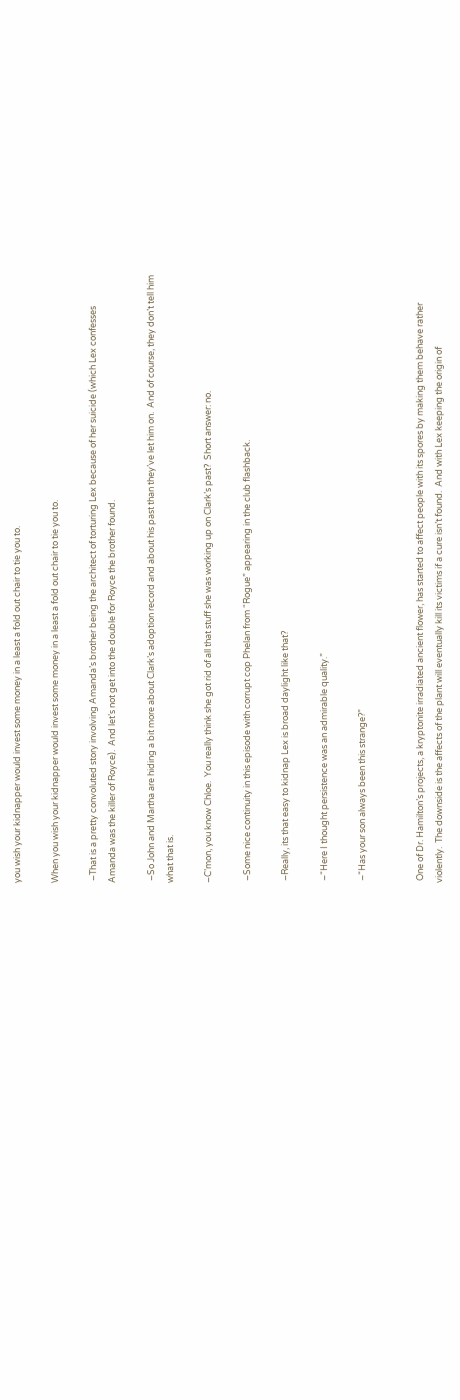you wish your kidnapper would invest some money in a least a fold out chair to tie you to.

When you wish your kidnapper would invest some money in a least a fold out chair to tie you to.

 –That is a pretty convoluted story involving Amanda’s brother being the architect of torturing Lex because of her suicide (which Lex confesses Amanda was the killer of Royce).  And let’s not get into the double for Royce the brother found.

 –So John and Martha are hiding a bit more about Clark’s adoption record and about his past than they’ve let him on.  And of course, they don’t tell him what that is.

–C’mon, you know Chloe.  You really think she got rid of all that stuff she was working up on Clark’s past?  Short answer: no.

 –Some nice continuity in this episode with corrupt cop Phelan from “Rogue” appearing in the club flashback.

 –Really, its that easy to kidnap Lex is broad daylight like that?

 –“Here I thought persistence was an admirable quality.”

 –“Has your son always been this strange?”


 One of Dr. Hamilton’s projects, a kryptonite irradiated ancient flower, has started to affect people with its spores by making them behave rather violently.  The downside is the affects of the plant will eventually kill its victims if a cure isn’t found.  And with Lex keeping the origin of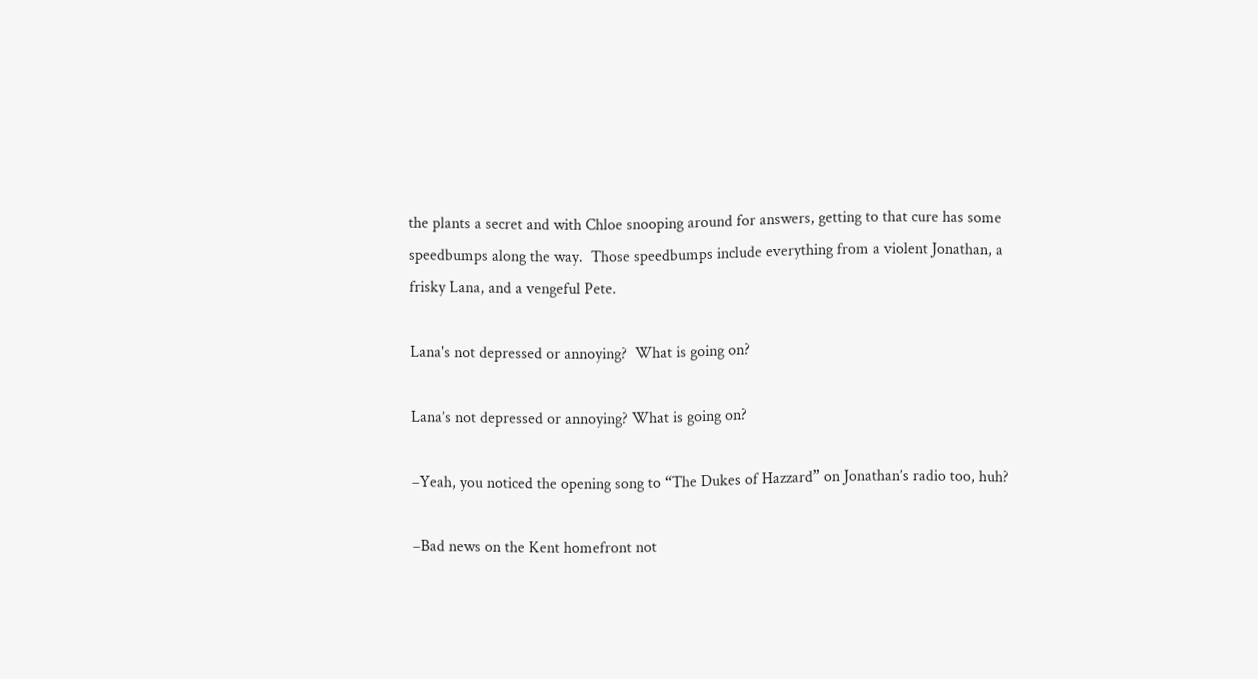the plants a secret and with Chloe snooping around for answers, getting to that cure has some speedbumps along the way.  Those speedbumps include everything from a violent Jonathan, a frisky Lana, and a vengeful Pete.

Lana's not depressed or annoying?  What is going on?

Lana’s not depressed or annoying? What is going on?

–Yeah, you noticed the opening song to “The Dukes of Hazzard” on Jonathan’s radio too, huh?

–Bad news on the Kent homefront not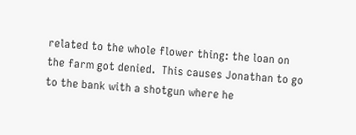related to the whole flower thing: the loan on the farm got denied.  This causes Jonathan to go to the bank with a shotgun where he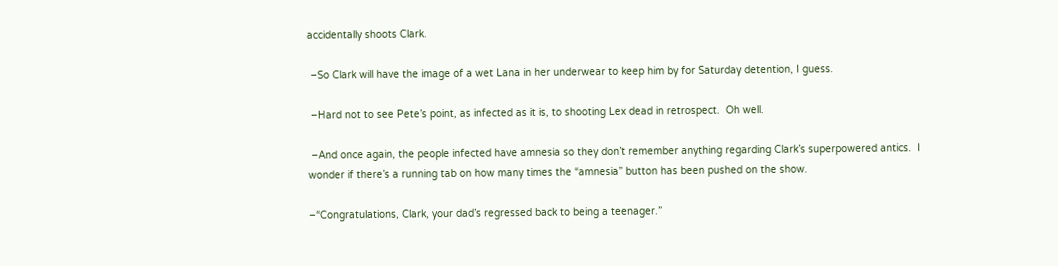accidentally shoots Clark.

 –So Clark will have the image of a wet Lana in her underwear to keep him by for Saturday detention, I guess.

 –Hard not to see Pete’s point, as infected as it is, to shooting Lex dead in retrospect.  Oh well.

 –And once again, the people infected have amnesia so they don’t remember anything regarding Clark’s superpowered antics.  I wonder if there’s a running tab on how many times the “amnesia” button has been pushed on the show.

–“Congratulations, Clark, your dad’s regressed back to being a teenager.”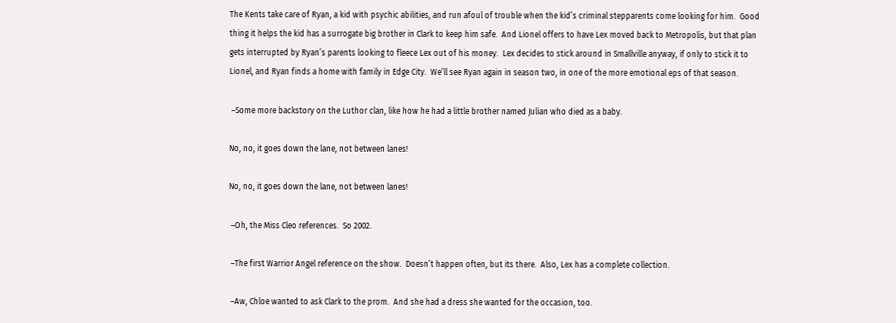The Kents take care of Ryan, a kid with psychic abilities, and run afoul of trouble when the kid’s criminal stepparents come looking for him.  Good thing it helps the kid has a surrogate big brother in Clark to keep him safe.  And Lionel offers to have Lex moved back to Metropolis, but that plan gets interrupted by Ryan’s parents looking to fleece Lex out of his money.  Lex decides to stick around in Smallville anyway, if only to stick it to Lionel, and Ryan finds a home with family in Edge City.  We’ll see Ryan again in season two, in one of the more emotional eps of that season.

 –Some more backstory on the Luthor clan, like how he had a little brother named Julian who died as a baby.

No, no, it goes down the lane, not between lanes!

No, no, it goes down the lane, not between lanes!

 –Oh, the Miss Cleo references.  So 2002.

 –The first Warrior Angel reference on the show.  Doesn’t happen often, but its there.  Also, Lex has a complete collection.

 –Aw, Chloe wanted to ask Clark to the prom.  And she had a dress she wanted for the occasion, too.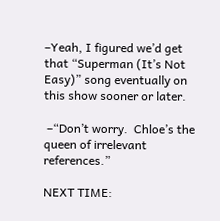–Yeah, I figured we’d get that “Superman (It’s Not Easy)” song eventually on this show sooner or later.

 –“Don’t worry.  Chloe’s the queen of irrelevant references.”

NEXT TIME: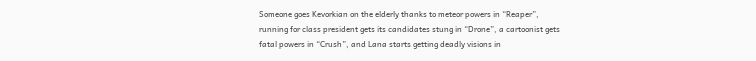Someone goes Kevorkian on the elderly thanks to meteor powers in “Reaper”, running for class president gets its candidates stung in “Drone”, a cartoonist gets fatal powers in “Crush”, and Lana starts getting deadly visions in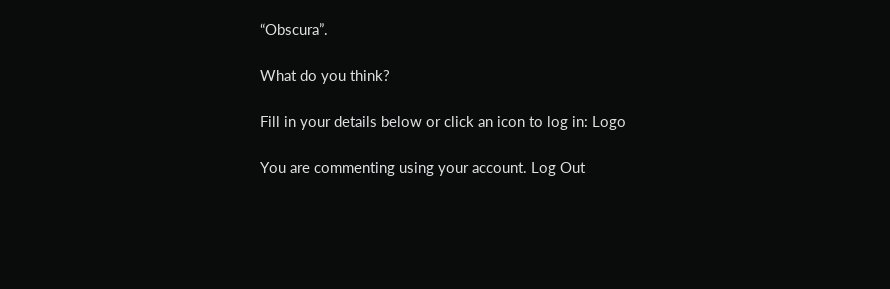“Obscura”.

What do you think?

Fill in your details below or click an icon to log in: Logo

You are commenting using your account. Log Out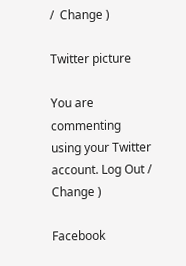/  Change )

Twitter picture

You are commenting using your Twitter account. Log Out /  Change )

Facebook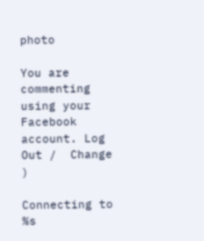photo

You are commenting using your Facebook account. Log Out /  Change )

Connecting to %s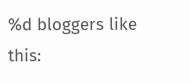%d bloggers like this: